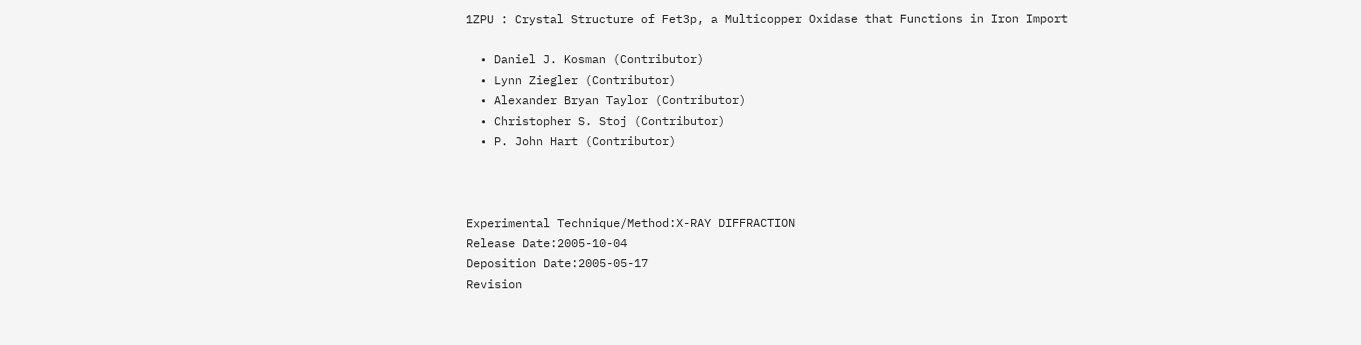1ZPU : Crystal Structure of Fet3p, a Multicopper Oxidase that Functions in Iron Import

  • Daniel J. Kosman (Contributor)
  • Lynn Ziegler (Contributor)
  • Alexander Bryan Taylor (Contributor)
  • Christopher S. Stoj (Contributor)
  • P. John Hart (Contributor)



Experimental Technique/Method:X-RAY DIFFRACTION
Release Date:2005-10-04
Deposition Date:2005-05-17
Revision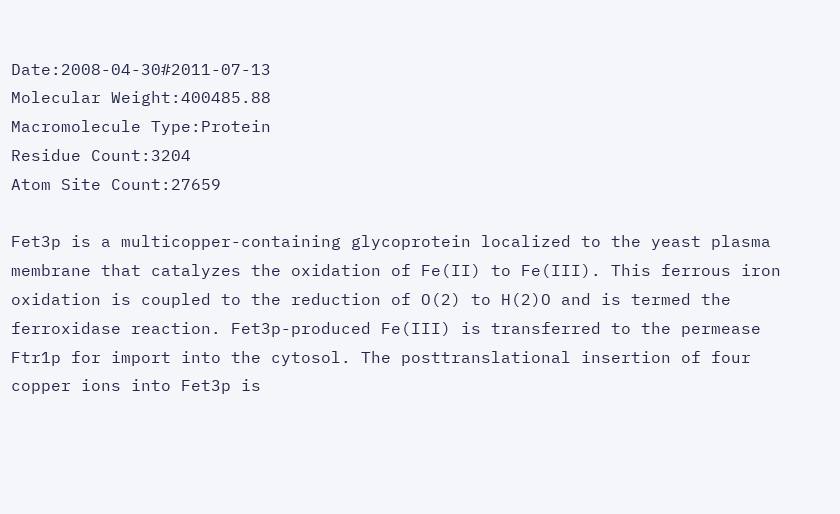Date:2008-04-30#2011-07-13
Molecular Weight:400485.88
Macromolecule Type:Protein
Residue Count:3204
Atom Site Count:27659

Fet3p is a multicopper-containing glycoprotein localized to the yeast plasma membrane that catalyzes the oxidation of Fe(II) to Fe(III). This ferrous iron oxidation is coupled to the reduction of O(2) to H(2)O and is termed the ferroxidase reaction. Fet3p-produced Fe(III) is transferred to the permease Ftr1p for import into the cytosol. The posttranslational insertion of four copper ions into Fet3p is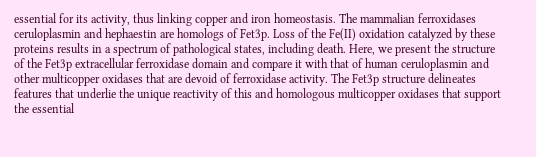essential for its activity, thus linking copper and iron homeostasis. The mammalian ferroxidases ceruloplasmin and hephaestin are homologs of Fet3p. Loss of the Fe(II) oxidation catalyzed by these proteins results in a spectrum of pathological states, including death. Here, we present the structure of the Fet3p extracellular ferroxidase domain and compare it with that of human ceruloplasmin and other multicopper oxidases that are devoid of ferroxidase activity. The Fet3p structure delineates features that underlie the unique reactivity of this and homologous multicopper oxidases that support the essential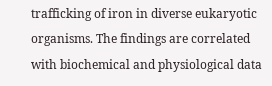trafficking of iron in diverse eukaryotic organisms. The findings are correlated with biochemical and physiological data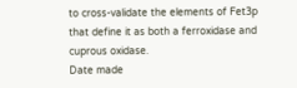to cross-validate the elements of Fet3p that define it as both a ferroxidase and cuprous oxidase.
Date made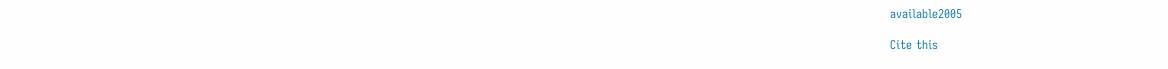available2005

Cite this